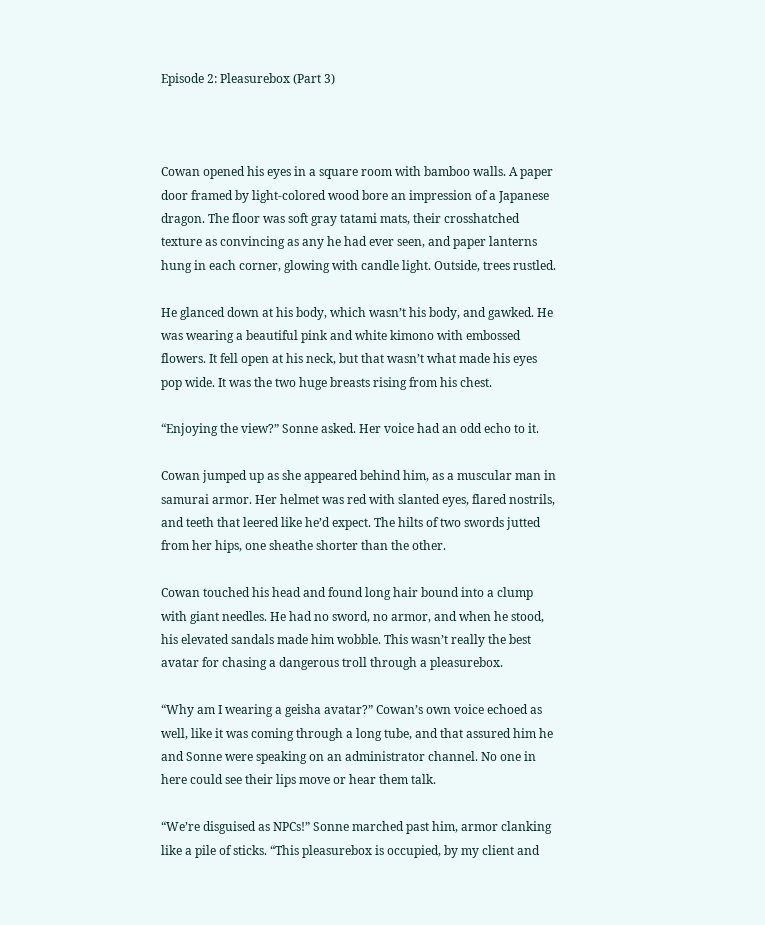Episode 2: Pleasurebox (Part 3)



Cowan opened his eyes in a square room with bamboo walls. A paper door framed by light-colored wood bore an impression of a Japanese dragon. The floor was soft gray tatami mats, their crosshatched texture as convincing as any he had ever seen, and paper lanterns hung in each corner, glowing with candle light. Outside, trees rustled.

He glanced down at his body, which wasn’t his body, and gawked. He was wearing a beautiful pink and white kimono with embossed flowers. It fell open at his neck, but that wasn’t what made his eyes pop wide. It was the two huge breasts rising from his chest.

“Enjoying the view?” Sonne asked. Her voice had an odd echo to it.

Cowan jumped up as she appeared behind him, as a muscular man in samurai armor. Her helmet was red with slanted eyes, flared nostrils, and teeth that leered like he’d expect. The hilts of two swords jutted from her hips, one sheathe shorter than the other.

Cowan touched his head and found long hair bound into a clump with giant needles. He had no sword, no armor, and when he stood, his elevated sandals made him wobble. This wasn’t really the best avatar for chasing a dangerous troll through a pleasurebox.

“Why am I wearing a geisha avatar?” Cowan’s own voice echoed as well, like it was coming through a long tube, and that assured him he and Sonne were speaking on an administrator channel. No one in here could see their lips move or hear them talk.

“We’re disguised as NPCs!” Sonne marched past him, armor clanking like a pile of sticks. “This pleasurebox is occupied, by my client and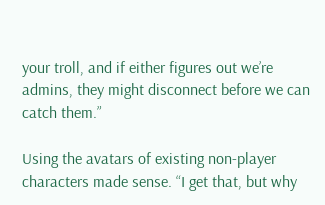your troll, and if either figures out we’re admins, they might disconnect before we can catch them.”

Using the avatars of existing non-player characters made sense. “I get that, but why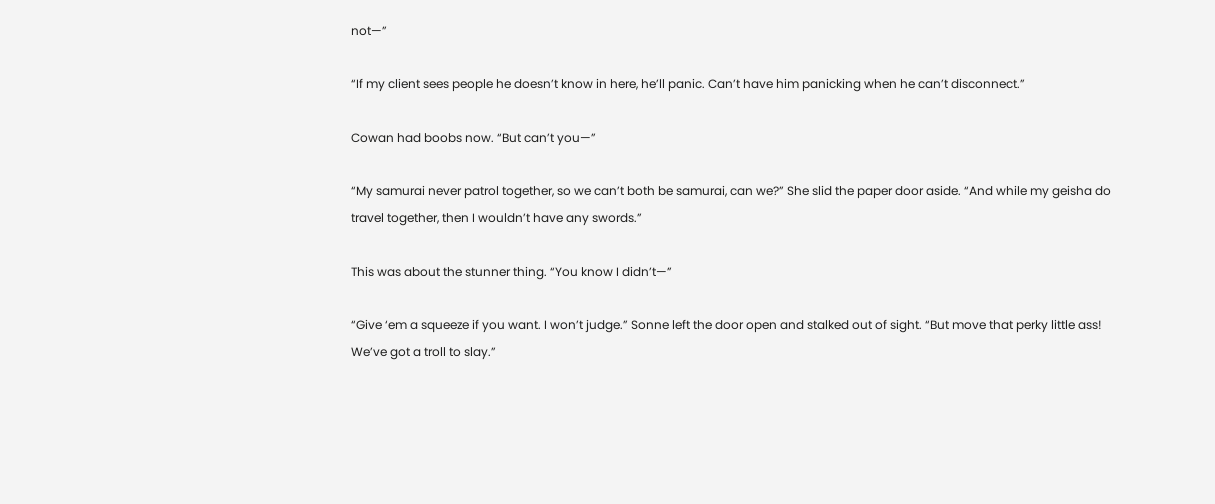not—”

“If my client sees people he doesn’t know in here, he’ll panic. Can’t have him panicking when he can’t disconnect.”

Cowan had boobs now. “But can’t you—”

“My samurai never patrol together, so we can’t both be samurai, can we?” She slid the paper door aside. “And while my geisha do travel together, then I wouldn’t have any swords.”

This was about the stunner thing. “You know I didn’t—”

“Give ‘em a squeeze if you want. I won’t judge.” Sonne left the door open and stalked out of sight. “But move that perky little ass! We’ve got a troll to slay.”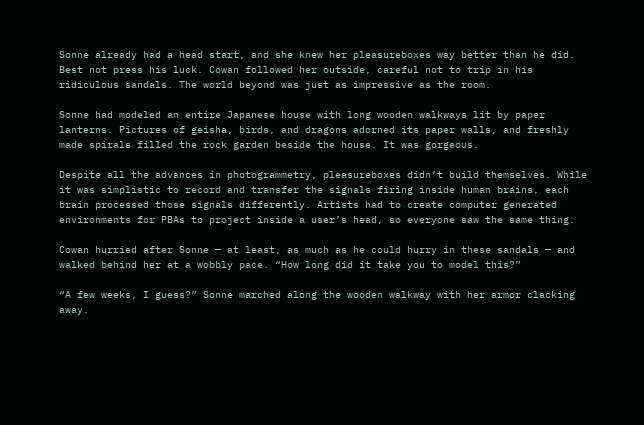Sonne already had a head start, and she knew her pleasureboxes way better than he did. Best not press his luck. Cowan followed her outside, careful not to trip in his ridiculous sandals. The world beyond was just as impressive as the room.

Sonne had modeled an entire Japanese house with long wooden walkways lit by paper lanterns. Pictures of geisha, birds, and dragons adorned its paper walls, and freshly made spirals filled the rock garden beside the house. It was gorgeous.

Despite all the advances in photogrammetry, pleasureboxes didn’t build themselves. While it was simplistic to record and transfer the signals firing inside human brains, each brain processed those signals differently. Artists had to create computer generated environments for PBAs to project inside a user’s head, so everyone saw the same thing.

Cowan hurried after Sonne — at least, as much as he could hurry in these sandals — and walked behind her at a wobbly pace. “How long did it take you to model this?”

“A few weeks, I guess?” Sonne marched along the wooden walkway with her armor clacking away.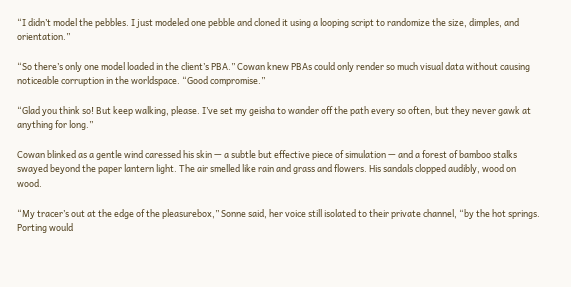“I didn’t model the pebbles. I just modeled one pebble and cloned it using a looping script to randomize the size, dimples, and orientation.”

“So there’s only one model loaded in the client’s PBA.” Cowan knew PBAs could only render so much visual data without causing noticeable corruption in the worldspace. “Good compromise.”

“Glad you think so! But keep walking, please. I’ve set my geisha to wander off the path every so often, but they never gawk at anything for long.”

Cowan blinked as a gentle wind caressed his skin — a subtle but effective piece of simulation — and a forest of bamboo stalks swayed beyond the paper lantern light. The air smelled like rain and grass and flowers. His sandals clopped audibly, wood on wood.

“My tracer’s out at the edge of the pleasurebox,” Sonne said, her voice still isolated to their private channel, “by the hot springs. Porting would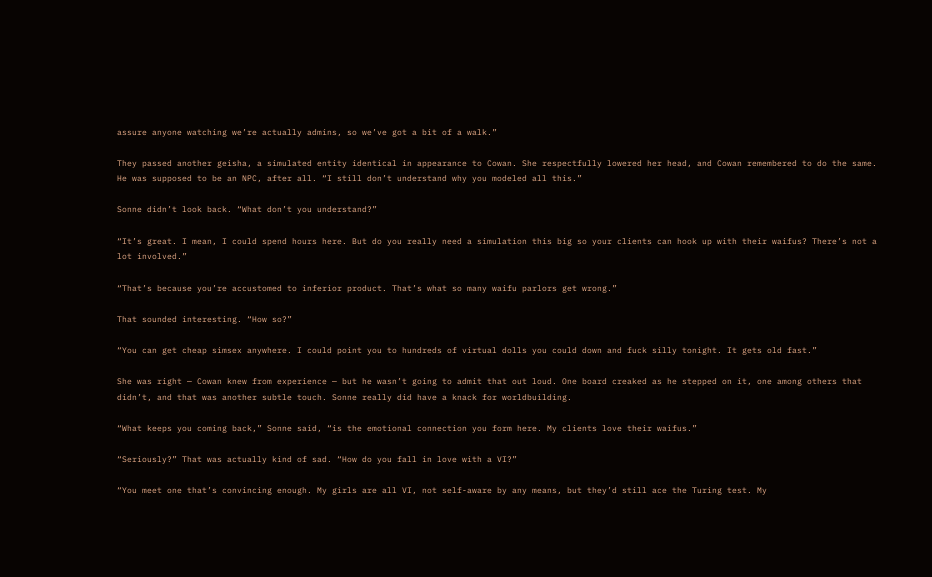assure anyone watching we’re actually admins, so we’ve got a bit of a walk.”

They passed another geisha, a simulated entity identical in appearance to Cowan. She respectfully lowered her head, and Cowan remembered to do the same. He was supposed to be an NPC, after all. “I still don’t understand why you modeled all this.”

Sonne didn’t look back. “What don’t you understand?”

“It’s great. I mean, I could spend hours here. But do you really need a simulation this big so your clients can hook up with their waifus? There’s not a lot involved.”

“That’s because you’re accustomed to inferior product. That’s what so many waifu parlors get wrong.”

That sounded interesting. “How so?”

“You can get cheap simsex anywhere. I could point you to hundreds of virtual dolls you could down and fuck silly tonight. It gets old fast.”

She was right — Cowan knew from experience — but he wasn’t going to admit that out loud. One board creaked as he stepped on it, one among others that didn’t, and that was another subtle touch. Sonne really did have a knack for worldbuilding.

“What keeps you coming back,” Sonne said, “is the emotional connection you form here. My clients love their waifus.”

“Seriously?” That was actually kind of sad. “How do you fall in love with a VI?”

“You meet one that’s convincing enough. My girls are all VI, not self-aware by any means, but they’d still ace the Turing test. My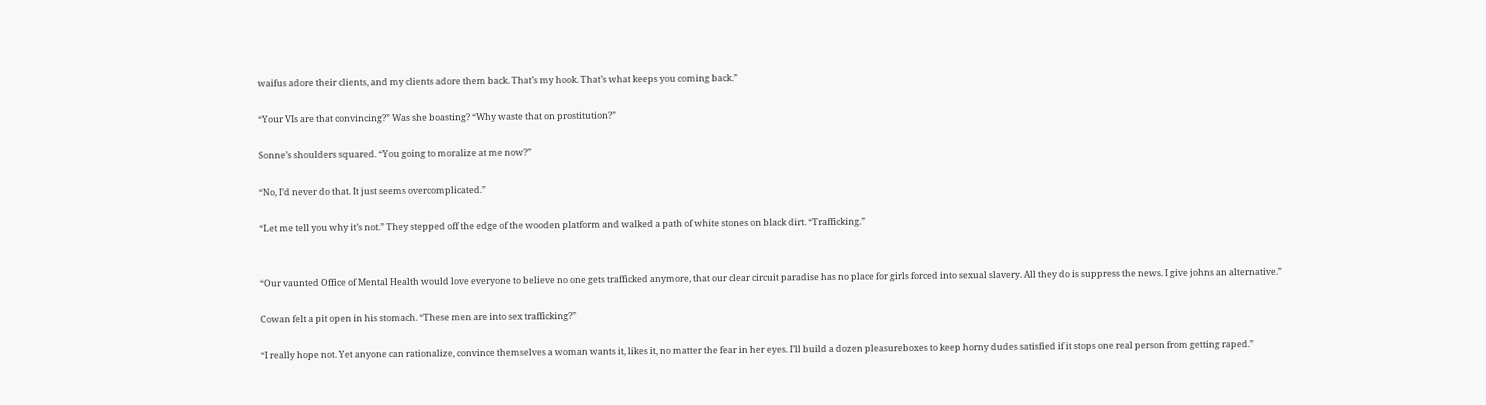waifus adore their clients, and my clients adore them back. That’s my hook. That’s what keeps you coming back.”

“Your VIs are that convincing?” Was she boasting? “Why waste that on prostitution?”

Sonne’s shoulders squared. “You going to moralize at me now?”

“No, I’d never do that. It just seems overcomplicated.”

“Let me tell you why it’s not.” They stepped off the edge of the wooden platform and walked a path of white stones on black dirt. “Trafficking.”


“Our vaunted Office of Mental Health would love everyone to believe no one gets trafficked anymore, that our clear circuit paradise has no place for girls forced into sexual slavery. All they do is suppress the news. I give johns an alternative.”

Cowan felt a pit open in his stomach. “These men are into sex trafficking?”

“I really hope not. Yet anyone can rationalize, convince themselves a woman wants it, likes it, no matter the fear in her eyes. I’ll build a dozen pleasureboxes to keep horny dudes satisfied if it stops one real person from getting raped.”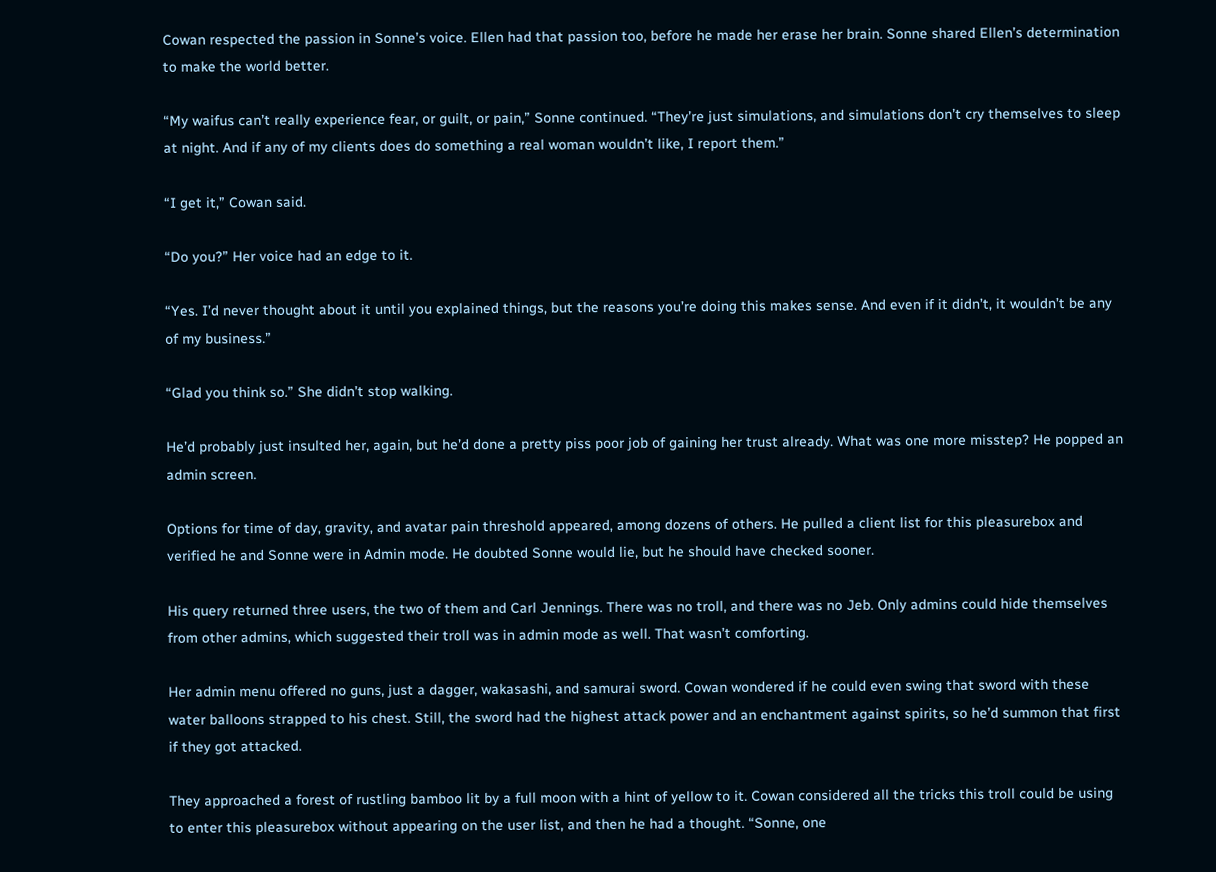Cowan respected the passion in Sonne’s voice. Ellen had that passion too, before he made her erase her brain. Sonne shared Ellen’s determination to make the world better.

“My waifus can’t really experience fear, or guilt, or pain,” Sonne continued. “They’re just simulations, and simulations don’t cry themselves to sleep at night. And if any of my clients does do something a real woman wouldn’t like, I report them.”

“I get it,” Cowan said.

“Do you?” Her voice had an edge to it.

“Yes. I’d never thought about it until you explained things, but the reasons you’re doing this makes sense. And even if it didn’t, it wouldn’t be any of my business.”

“Glad you think so.” She didn’t stop walking.

He’d probably just insulted her, again, but he’d done a pretty piss poor job of gaining her trust already. What was one more misstep? He popped an admin screen.

Options for time of day, gravity, and avatar pain threshold appeared, among dozens of others. He pulled a client list for this pleasurebox and verified he and Sonne were in Admin mode. He doubted Sonne would lie, but he should have checked sooner.

His query returned three users, the two of them and Carl Jennings. There was no troll, and there was no Jeb. Only admins could hide themselves from other admins, which suggested their troll was in admin mode as well. That wasn’t comforting.

Her admin menu offered no guns, just a dagger, wakasashi, and samurai sword. Cowan wondered if he could even swing that sword with these water balloons strapped to his chest. Still, the sword had the highest attack power and an enchantment against spirits, so he’d summon that first if they got attacked.

They approached a forest of rustling bamboo lit by a full moon with a hint of yellow to it. Cowan considered all the tricks this troll could be using to enter this pleasurebox without appearing on the user list, and then he had a thought. “Sonne, one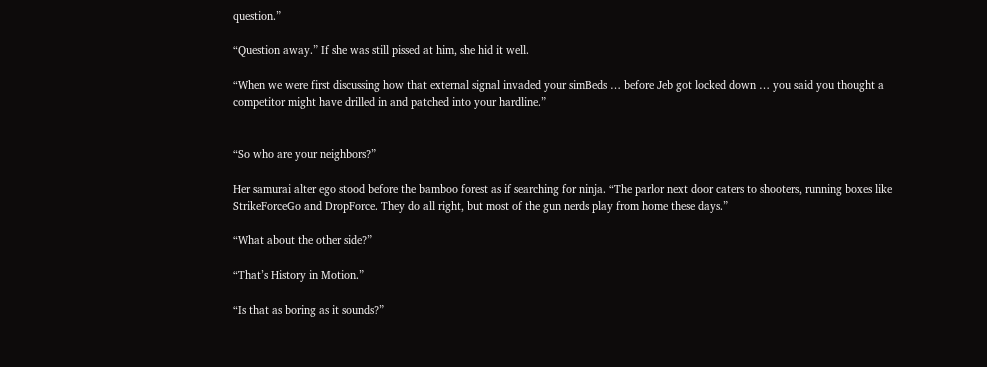question.”

“Question away.” If she was still pissed at him, she hid it well.

“When we were first discussing how that external signal invaded your simBeds … before Jeb got locked down … you said you thought a competitor might have drilled in and patched into your hardline.”


“So who are your neighbors?”

Her samurai alter ego stood before the bamboo forest as if searching for ninja. “The parlor next door caters to shooters, running boxes like StrikeForceGo and DropForce. They do all right, but most of the gun nerds play from home these days.”

“What about the other side?”

“That’s History in Motion.”

“Is that as boring as it sounds?”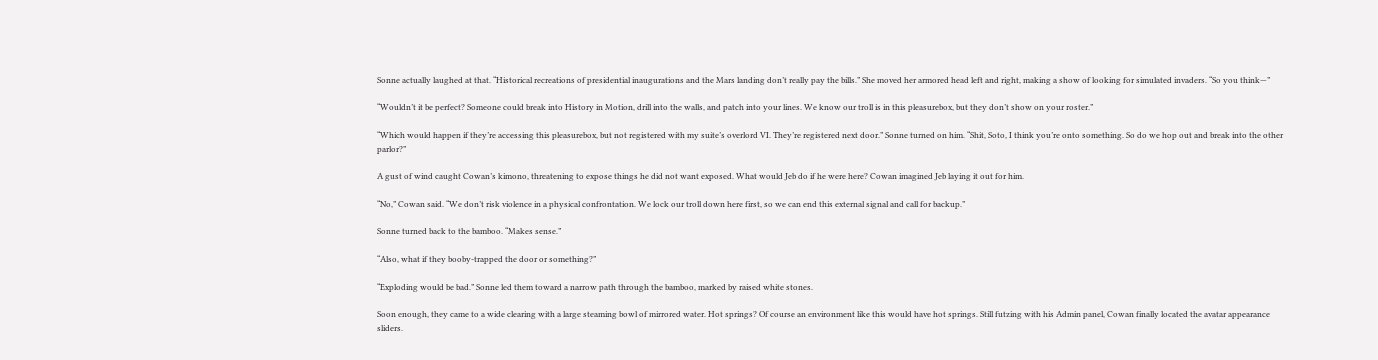Sonne actually laughed at that. “Historical recreations of presidential inaugurations and the Mars landing don’t really pay the bills.” She moved her armored head left and right, making a show of looking for simulated invaders. “So you think—”

“Wouldn’t it be perfect? Someone could break into History in Motion, drill into the walls, and patch into your lines. We know our troll is in this pleasurebox, but they don’t show on your roster.”

“Which would happen if they’re accessing this pleasurebox, but not registered with my suite’s overlord VI. They’re registered next door.” Sonne turned on him. “Shit, Soto, I think you’re onto something. So do we hop out and break into the other parlor?”

A gust of wind caught Cowan’s kimono, threatening to expose things he did not want exposed. What would Jeb do if he were here? Cowan imagined Jeb laying it out for him.

“No,” Cowan said. “We don’t risk violence in a physical confrontation. We lock our troll down here first, so we can end this external signal and call for backup.”

Sonne turned back to the bamboo. “Makes sense.”

“Also, what if they booby-trapped the door or something?”

“Exploding would be bad.” Sonne led them toward a narrow path through the bamboo, marked by raised white stones.

Soon enough, they came to a wide clearing with a large steaming bowl of mirrored water. Hot springs? Of course an environment like this would have hot springs. Still futzing with his Admin panel, Cowan finally located the avatar appearance sliders.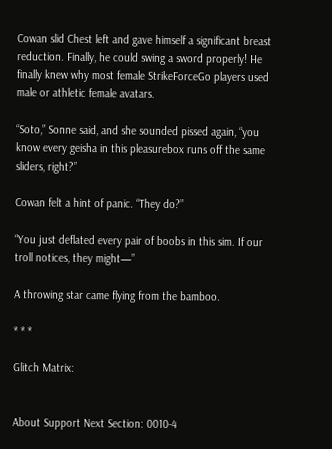Cowan slid Chest left and gave himself a significant breast reduction. Finally, he could swing a sword properly! He finally knew why most female StrikeForceGo players used male or athletic female avatars.

“Soto,” Sonne said, and she sounded pissed again, “you know every geisha in this pleasurebox runs off the same sliders, right?”

Cowan felt a hint of panic. “They do?”

“You just deflated every pair of boobs in this sim. If our troll notices, they might—”

A throwing star came flying from the bamboo.

* * *

Glitch Matrix:


About Support Next Section: 0010-4